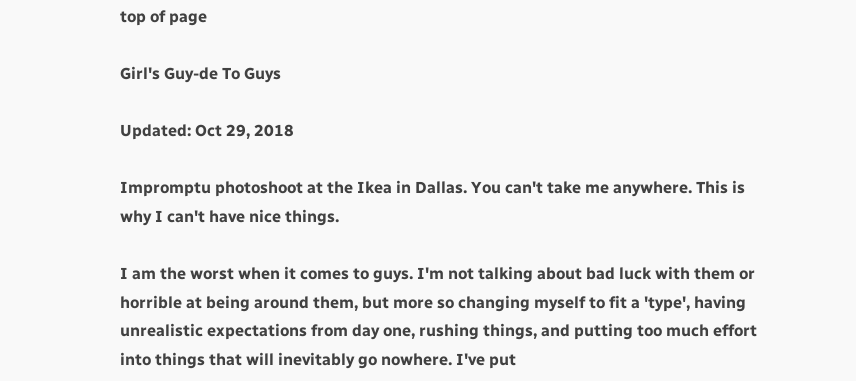top of page

Girl's Guy-de To Guys

Updated: Oct 29, 2018

Impromptu photoshoot at the Ikea in Dallas. You can't take me anywhere. This is why I can't have nice things.

I am the worst when it comes to guys. I'm not talking about bad luck with them or horrible at being around them, but more so changing myself to fit a 'type', having unrealistic expectations from day one, rushing things, and putting too much effort into things that will inevitably go nowhere. I've put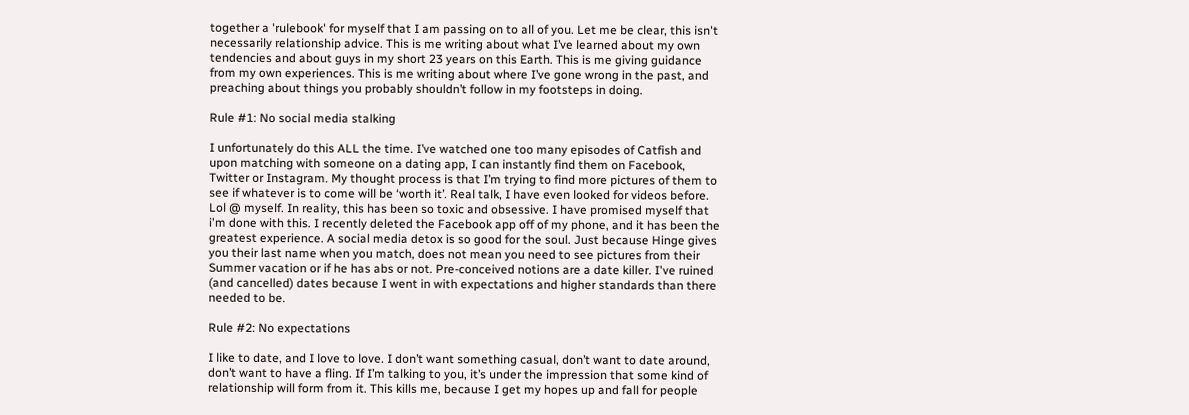together a 'rulebook' for myself that I am passing on to all of you. Let me be clear, this isn't necessarily relationship advice. This is me writing about what I’ve learned about my own tendencies and about guys in my short 23 years on this Earth. This is me giving guidance from my own experiences. This is me writing about where I’ve gone wrong in the past, and preaching about things you probably shouldn’t follow in my footsteps in doing.

Rule #1: No social media stalking

I unfortunately do this ALL the time. I’ve watched one too many episodes of Catfish and upon matching with someone on a dating app, I can instantly find them on Facebook, Twitter or Instagram. My thought process is that I’m trying to find more pictures of them to see if whatever is to come will be ‘worth it’. Real talk, I have even looked for videos before. Lol @ myself. In reality, this has been so toxic and obsessive. I have promised myself that i'm done with this. I recently deleted the Facebook app off of my phone, and it has been the greatest experience. A social media detox is so good for the soul. Just because Hinge gives you their last name when you match, does not mean you need to see pictures from their Summer vacation or if he has abs or not. Pre-conceived notions are a date killer. I've ruined (and cancelled) dates because I went in with expectations and higher standards than there needed to be.

Rule #2: No expectations

I like to date, and I love to love. I don’t want something casual, don’t want to date around, don’t want to have a fling. If I’m talking to you, it’s under the impression that some kind of relationship will form from it. This kills me, because I get my hopes up and fall for people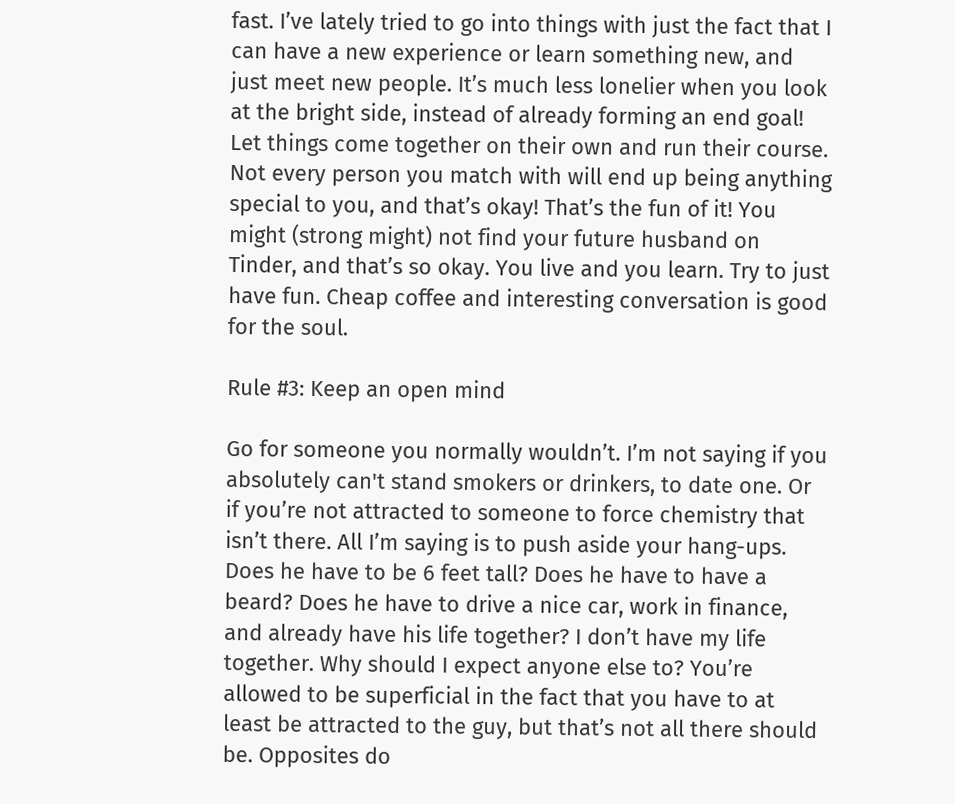fast. I’ve lately tried to go into things with just the fact that I can have a new experience or learn something new, and just meet new people. It’s much less lonelier when you look at the bright side, instead of already forming an end goal! Let things come together on their own and run their course. Not every person you match with will end up being anything special to you, and that’s okay! That’s the fun of it! You might (strong might) not find your future husband on Tinder, and that’s so okay. You live and you learn. Try to just have fun. Cheap coffee and interesting conversation is good for the soul.

Rule #3: Keep an open mind

Go for someone you normally wouldn’t. I’m not saying if you absolutely can't stand smokers or drinkers, to date one. Or if you’re not attracted to someone to force chemistry that isn’t there. All I’m saying is to push aside your hang-ups. Does he have to be 6 feet tall? Does he have to have a beard? Does he have to drive a nice car, work in finance, and already have his life together? I don’t have my life together. Why should I expect anyone else to? You’re allowed to be superficial in the fact that you have to at least be attracted to the guy, but that’s not all there should be. Opposites do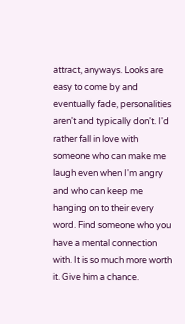attract, anyways. Looks are easy to come by and eventually fade, personalities aren't and typically don't. I'd rather fall in love with someone who can make me laugh even when I'm angry and who can keep me hanging on to their every word. Find someone who you have a mental connection with. It is so much more worth it. Give him a chance.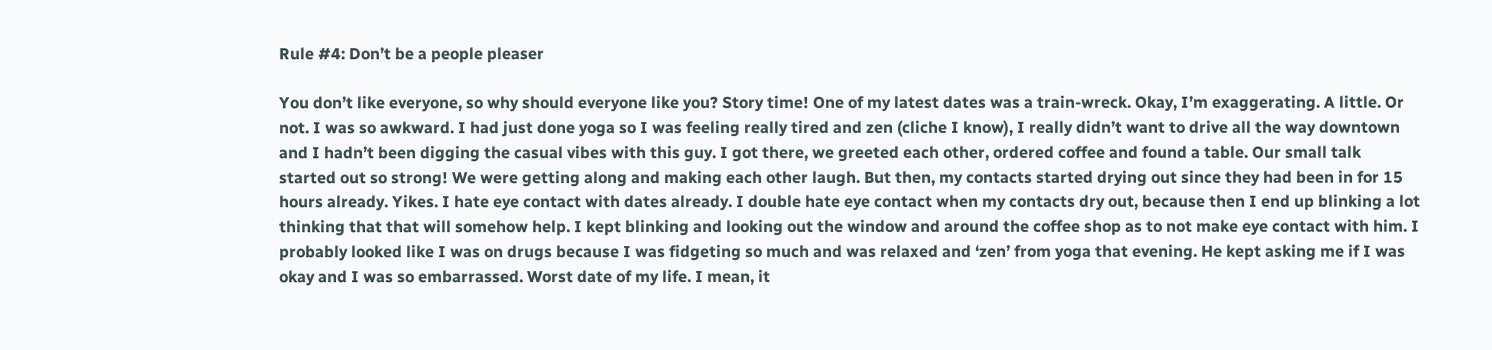Rule #4: Don’t be a people pleaser

You don’t like everyone, so why should everyone like you? Story time! One of my latest dates was a train-wreck. Okay, I’m exaggerating. A little. Or not. I was so awkward. I had just done yoga so I was feeling really tired and zen (cliche I know), I really didn’t want to drive all the way downtown and I hadn’t been digging the casual vibes with this guy. I got there, we greeted each other, ordered coffee and found a table. Our small talk started out so strong! We were getting along and making each other laugh. But then, my contacts started drying out since they had been in for 15 hours already. Yikes. I hate eye contact with dates already. I double hate eye contact when my contacts dry out, because then I end up blinking a lot thinking that that will somehow help. I kept blinking and looking out the window and around the coffee shop as to not make eye contact with him. I probably looked like I was on drugs because I was fidgeting so much and was relaxed and ‘zen’ from yoga that evening. He kept asking me if I was okay and I was so embarrassed. Worst date of my life. I mean, it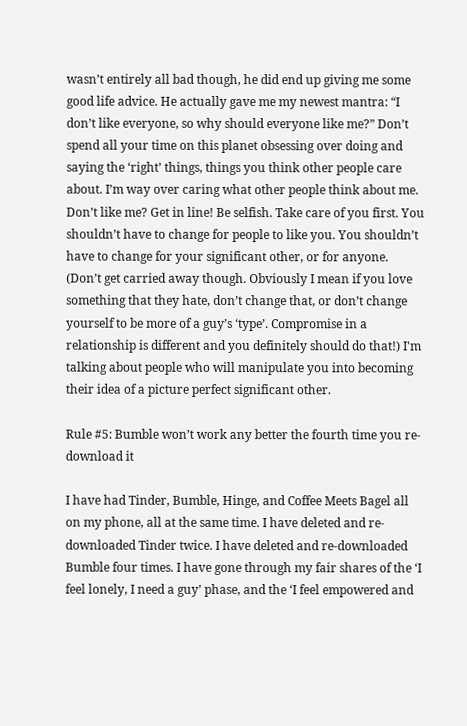wasn’t entirely all bad though, he did end up giving me some good life advice. He actually gave me my newest mantra: “I don’t like everyone, so why should everyone like me?” Don’t spend all your time on this planet obsessing over doing and saying the ‘right’ things, things you think other people care about. I’m way over caring what other people think about me. Don’t like me? Get in line! Be selfish. Take care of you first. You shouldn’t have to change for people to like you. You shouldn’t have to change for your significant other, or for anyone. (Don’t get carried away though. Obviously I mean if you love something that they hate, don’t change that, or don’t change yourself to be more of a guy’s ‘type’. Compromise in a relationship is different and you definitely should do that!) I'm talking about people who will manipulate you into becoming their idea of a picture perfect significant other.

Rule #5: Bumble won’t work any better the fourth time you re-download it

I have had Tinder, Bumble, Hinge, and Coffee Meets Bagel all on my phone, all at the same time. I have deleted and re-downloaded Tinder twice. I have deleted and re-downloaded Bumble four times. I have gone through my fair shares of the ‘I feel lonely, I need a guy’ phase, and the ‘I feel empowered and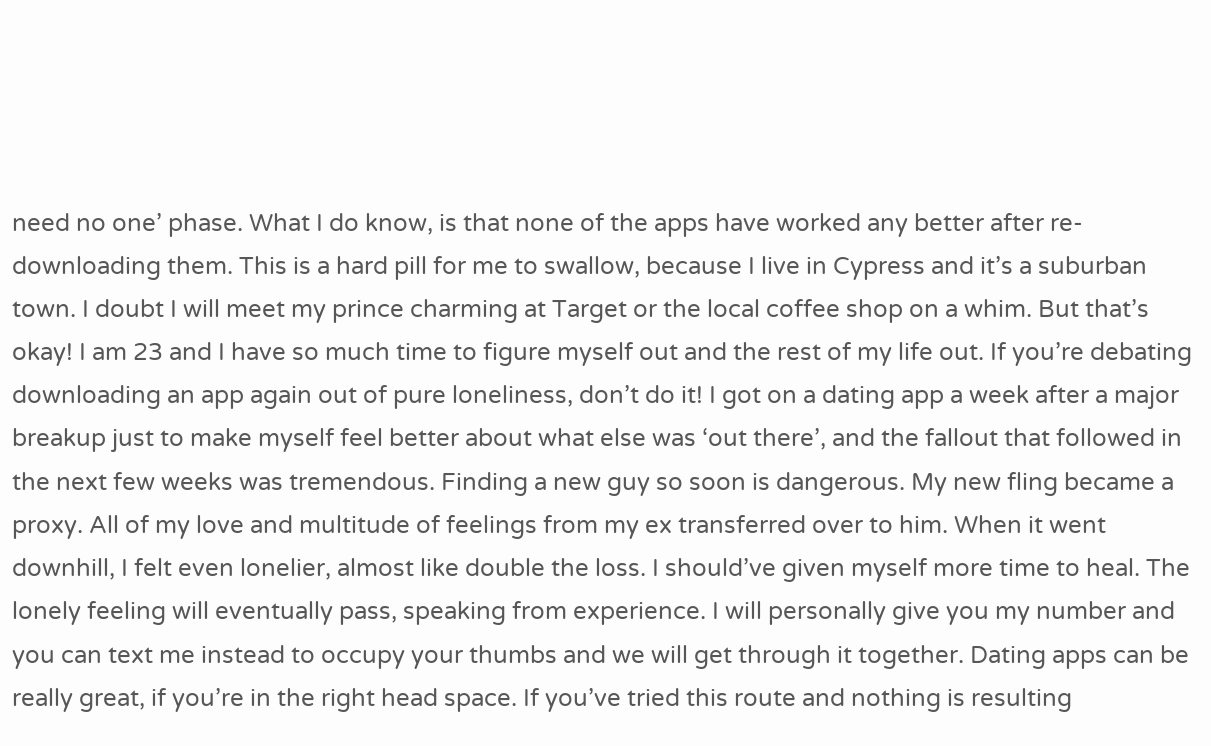need no one’ phase. What I do know, is that none of the apps have worked any better after re-downloading them. This is a hard pill for me to swallow, because I live in Cypress and it’s a suburban town. I doubt I will meet my prince charming at Target or the local coffee shop on a whim. But that’s okay! I am 23 and I have so much time to figure myself out and the rest of my life out. If you’re debating downloading an app again out of pure loneliness, don’t do it! I got on a dating app a week after a major breakup just to make myself feel better about what else was ‘out there’, and the fallout that followed in the next few weeks was tremendous. Finding a new guy so soon is dangerous. My new fling became a proxy. All of my love and multitude of feelings from my ex transferred over to him. When it went downhill, I felt even lonelier, almost like double the loss. I should’ve given myself more time to heal. The lonely feeling will eventually pass, speaking from experience. I will personally give you my number and you can text me instead to occupy your thumbs and we will get through it together. Dating apps can be really great, if you’re in the right head space. If you’ve tried this route and nothing is resulting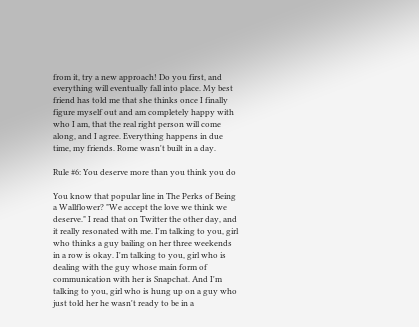from it, try a new approach! Do you first, and everything will eventually fall into place. My best friend has told me that she thinks once I finally figure myself out and am completely happy with who I am, that the real right person will come along, and I agree. Everything happens in due time, my friends. Rome wasn't built in a day.

Rule #6: You deserve more than you think you do

You know that popular line in The Perks of Being a Wallflower? "We accept the love we think we deserve." I read that on Twitter the other day, and it really resonated with me. I'm talking to you, girl who thinks a guy bailing on her three weekends in a row is okay. I'm talking to you, girl who is dealing with the guy whose main form of communication with her is Snapchat. And I'm talking to you, girl who is hung up on a guy who just told her he wasn't ready to be in a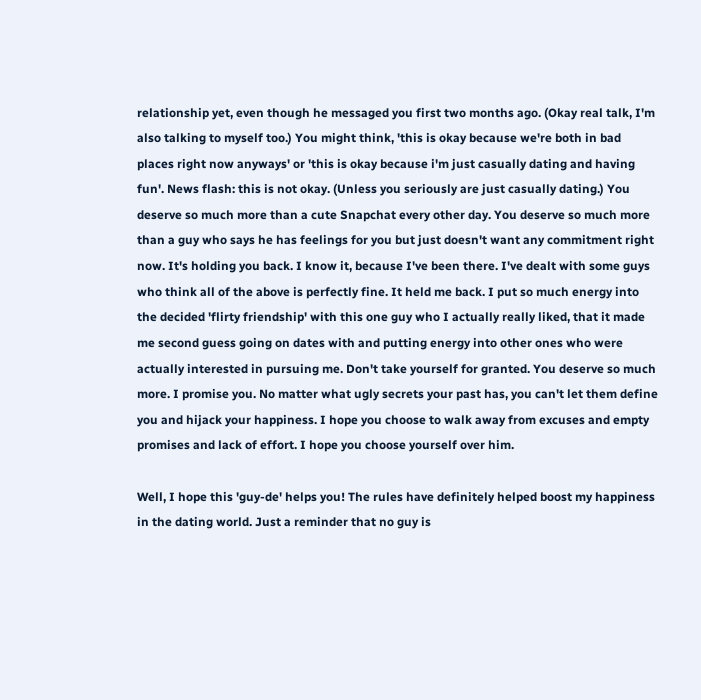relationship yet, even though he messaged you first two months ago. (Okay real talk, I'm also talking to myself too.) You might think, 'this is okay because we're both in bad places right now anyways' or 'this is okay because i'm just casually dating and having fun'. News flash: this is not okay. (Unless you seriously are just casually dating.) You deserve so much more than a cute Snapchat every other day. You deserve so much more than a guy who says he has feelings for you but just doesn't want any commitment right now. It's holding you back. I know it, because I've been there. I've dealt with some guys who think all of the above is perfectly fine. It held me back. I put so much energy into the decided 'flirty friendship' with this one guy who I actually really liked, that it made me second guess going on dates with and putting energy into other ones who were actually interested in pursuing me. Don't take yourself for granted. You deserve so much more. I promise you. No matter what ugly secrets your past has, you can't let them define you and hijack your happiness. I hope you choose to walk away from excuses and empty promises and lack of effort. I hope you choose yourself over him.

Well, I hope this 'guy-de' helps you! The rules have definitely helped boost my happiness in the dating world. Just a reminder that no guy is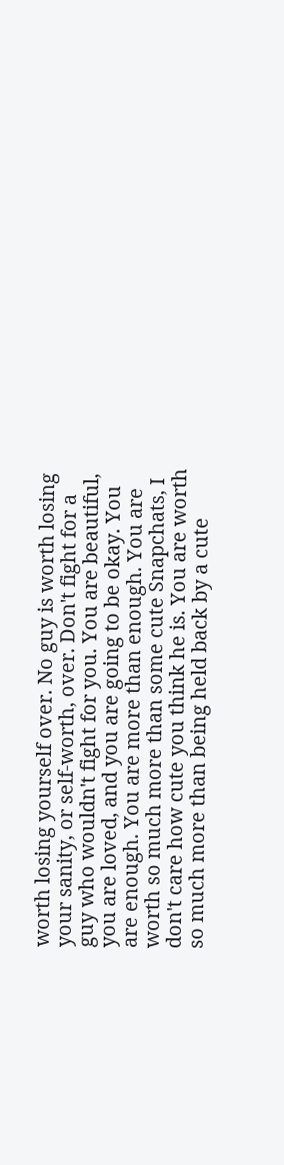worth losing yourself over. No guy is worth losing your sanity, or self-worth, over. Don't fight for a guy who wouldn't fight for you. You are beautiful, you are loved, and you are going to be okay. You are enough. You are more than enough. You are worth so much more than some cute Snapchats, I don't care how cute you think he is. You are worth so much more than being held back by a cute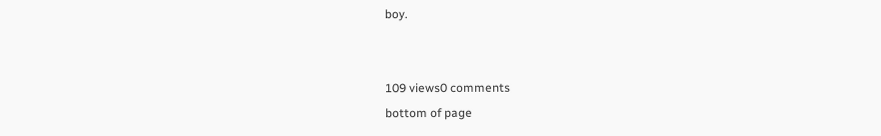boy.


109 views0 comments
bottom of page